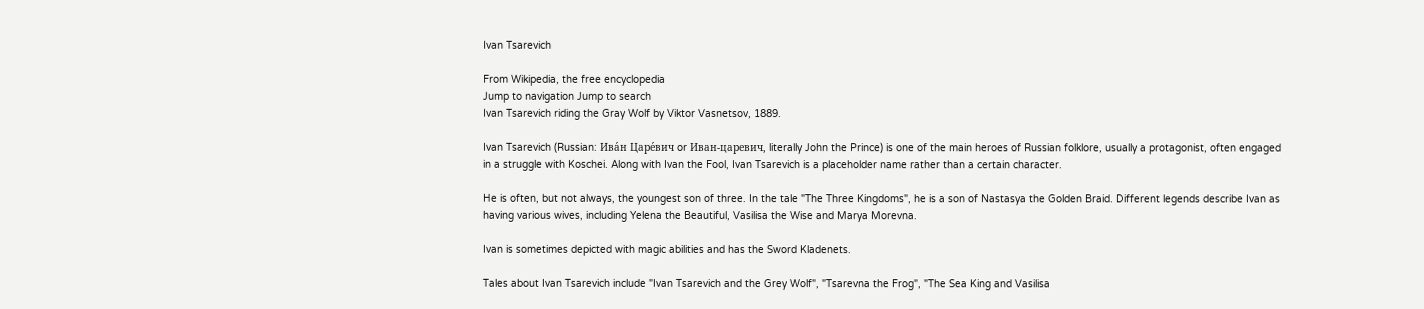Ivan Tsarevich

From Wikipedia, the free encyclopedia
Jump to navigation Jump to search
Ivan Tsarevich riding the Gray Wolf by Viktor Vasnetsov, 1889.

Ivan Tsarevich (Russian: Ива́н Царе́вич or Иван-царевич, literally John the Prince) is one of the main heroes of Russian folklore, usually a protagonist, often engaged in a struggle with Koschei. Along with Ivan the Fool, Ivan Tsarevich is a placeholder name rather than a certain character.

He is often, but not always, the youngest son of three. In the tale "The Three Kingdoms", he is a son of Nastasya the Golden Braid. Different legends describe Ivan as having various wives, including Yelena the Beautiful, Vasilisa the Wise and Marya Morevna.

Ivan is sometimes depicted with magic abilities and has the Sword Kladenets.

Tales about Ivan Tsarevich include "Ivan Tsarevich and the Grey Wolf", "Tsarevna the Frog", "The Sea King and Vasilisa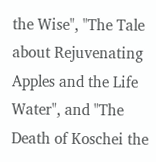the Wise", "The Tale about Rejuvenating Apples and the Life Water", and "The Death of Koschei the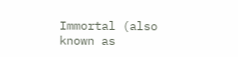Immortal (also known as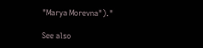"Marya Morevna")."

See also